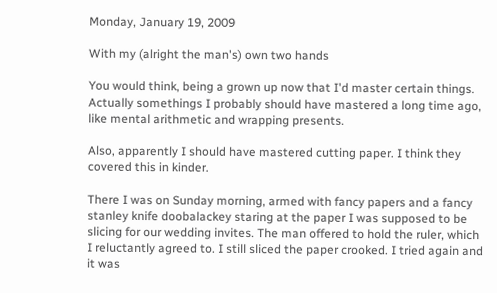Monday, January 19, 2009

With my (alright the man's) own two hands

You would think, being a grown up now that I'd master certain things. Actually somethings I probably should have mastered a long time ago, like mental arithmetic and wrapping presents.

Also, apparently I should have mastered cutting paper. I think they covered this in kinder.

There I was on Sunday morning, armed with fancy papers and a fancy stanley knife doobalackey staring at the paper I was supposed to be slicing for our wedding invites. The man offered to hold the ruler, which I reluctantly agreed to. I still sliced the paper crooked. I tried again and it was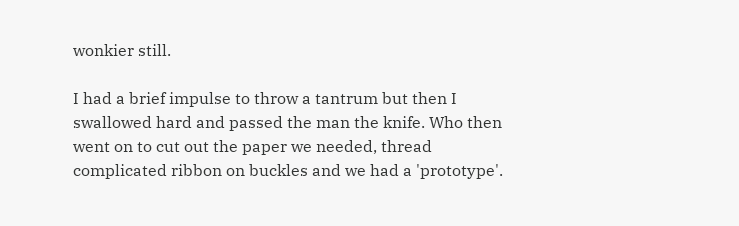wonkier still.

I had a brief impulse to throw a tantrum but then I swallowed hard and passed the man the knife. Who then went on to cut out the paper we needed, thread complicated ribbon on buckles and we had a 'prototype'.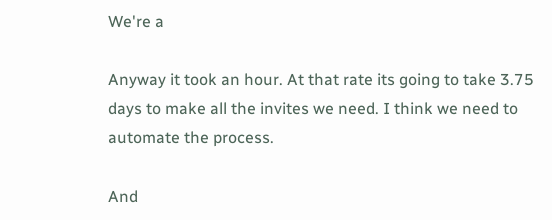We're a

Anyway it took an hour. At that rate its going to take 3.75 days to make all the invites we need. I think we need to automate the process.

And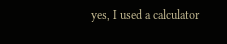yes, I used a calculator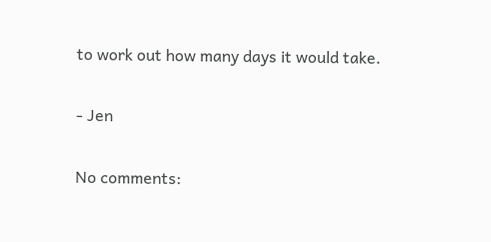to work out how many days it would take.

- Jen

No comments: